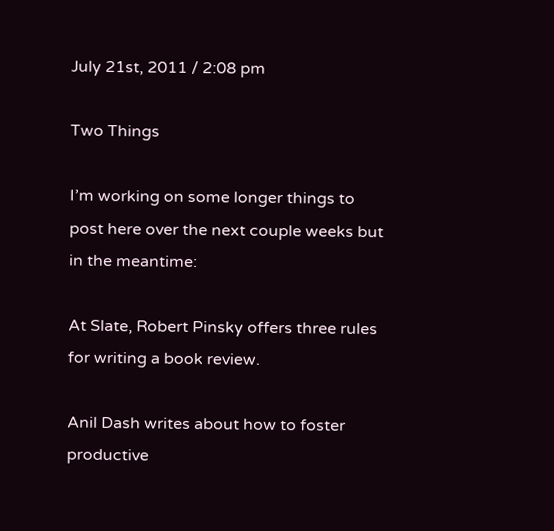July 21st, 2011 / 2:08 pm

Two Things

I’m working on some longer things to post here over the next couple weeks but in the meantime:

At Slate, Robert Pinsky offers three rules for writing a book review.

Anil Dash writes about how to foster productive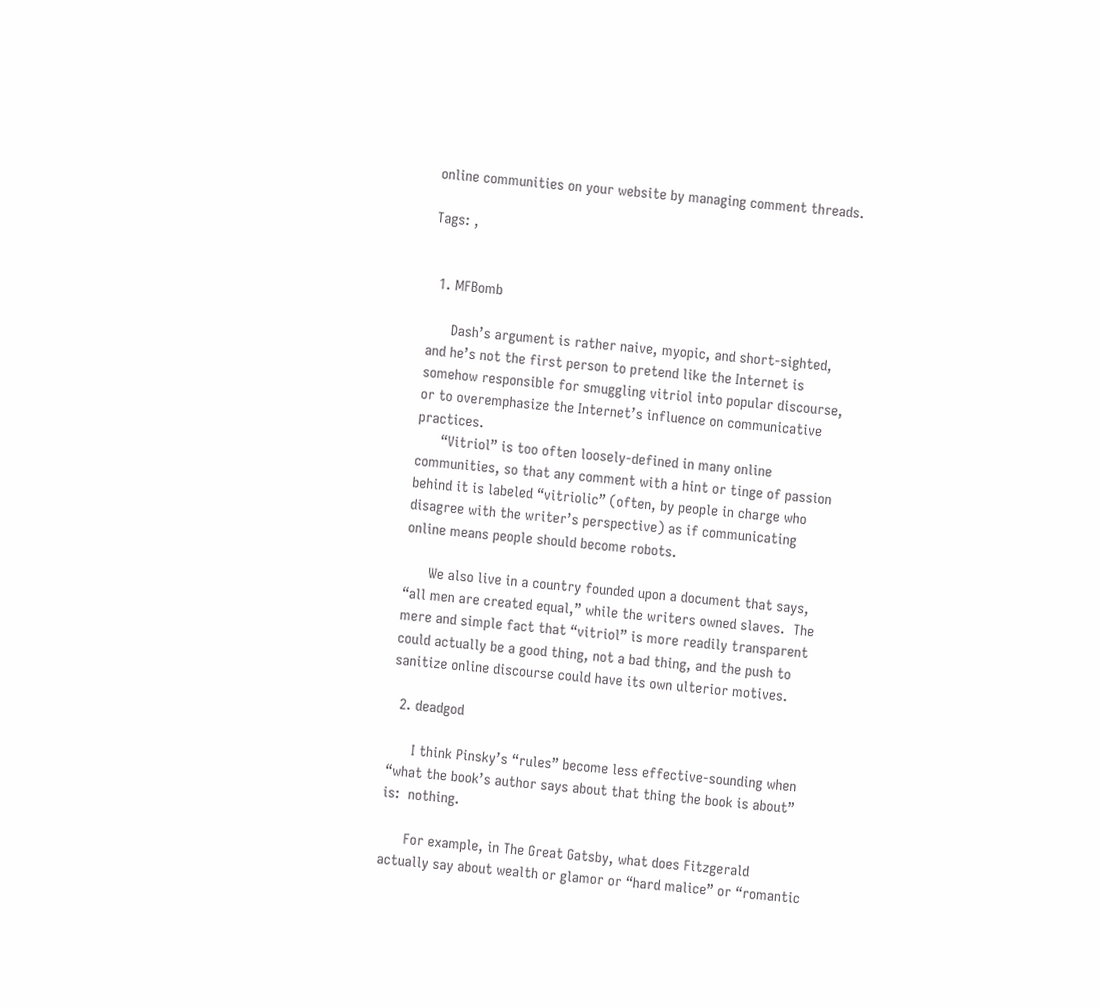online communities on your website by managing comment threads.

Tags: ,


  1. MFBomb

      Dash’s argument is rather naive, myopic, and short-sighted, and he’s not the first person to pretend like the Internet is somehow responsible for smuggling vitriol into popular discourse, or to overemphasize the Internet’s influence on communicative practices.
      “Vitriol” is too often loosely-defined in many online communities, so that any comment with a hint or tinge of passion behind it is labeled “vitriolic” (often, by people in charge who disagree with the writer’s perspective) as if communicating online means people should become robots.

      We also live in a country founded upon a document that says, “all men are created equal,” while the writers owned slaves.  The mere and simple fact that “vitriol” is more readily transparent could actually be a good thing, not a bad thing, and the push to sanitize online discourse could have its own ulterior motives.

  2. deadgod

      I think Pinsky’s “rules” become less effective-sounding when “what the book’s author says about that thing the book is about” is:  nothing.

      For example, in The Great Gatsby, what does Fitzgerald actually say about wealth or glamor or “hard malice” or “romantic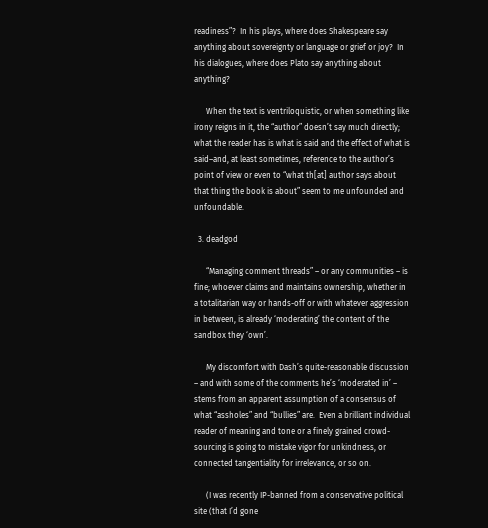readiness”?  In his plays, where does Shakespeare say anything about sovereignty or language or grief or joy?  In his dialogues, where does Plato say anything about anything?

      When the text is ventriloquistic, or when something like irony reigns in it, the “author” doesn’t say much directly; what the reader has is what is said and the effect of what is said–and, at least sometimes, reference to the author’s point of view or even to “what th[at] author says about that thing the book is about” seem to me unfounded and unfoundable.

  3. deadgod

      “Managing comment threads” – or any communities – is fine; whoever claims and maintains ownership, whether in a totalitarian way or hands-off or with whatever aggression in between, is already ‘moderating’ the content of the sandbox they ‘own’.

      My discomfort with Dash’s quite-reasonable discussion – and with some of the comments he’s ‘moderated in’ – stems from an apparent assumption of a consensus of what “assholes” and “bullies” are.  Even a brilliant individual reader of meaning and tone or a finely grained crowd-sourcing is going to mistake vigor for unkindness, or connected tangentiality for irrelevance, or so on.

      (I was recently IP-banned from a conservative political site (that I’d gone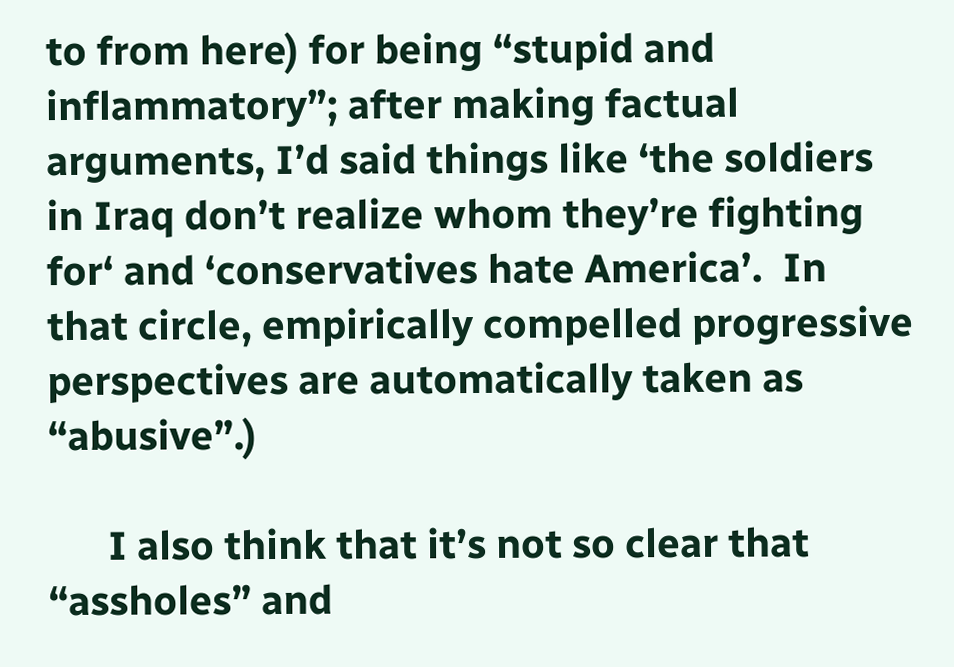to from here) for being “stupid and inflammatory”; after making factual arguments, I’d said things like ‘the soldiers in Iraq don’t realize whom they’re fighting for‘ and ‘conservatives hate America’.  In that circle, empirically compelled progressive perspectives are automatically taken as “abusive”.)

      I also think that it’s not so clear that “assholes” and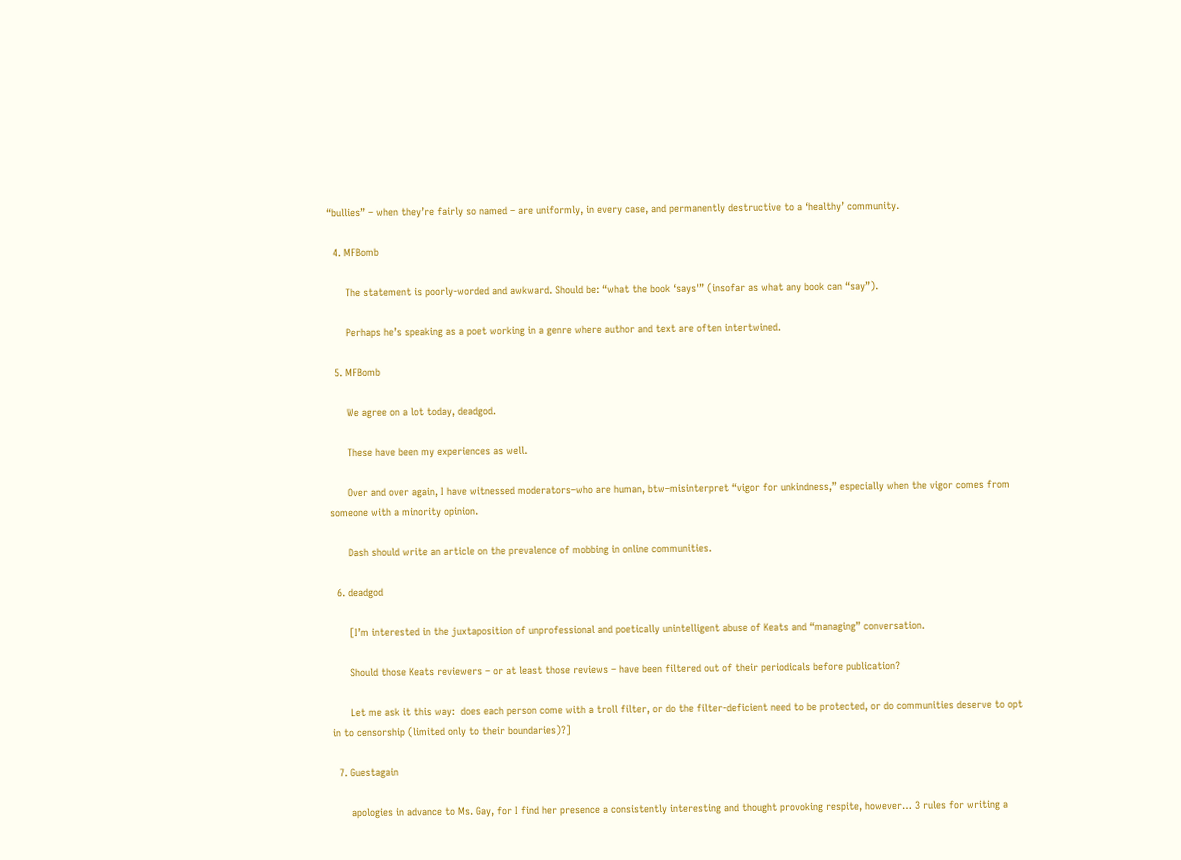“bullies” – when they’re fairly so named – are uniformly, in every case, and permanently destructive to a ‘healthy’ community.

  4. MFBomb

      The statement is poorly-worded and awkward. Should be: “what the book ‘says'” (insofar as what any book can “say”).

      Perhaps he’s speaking as a poet working in a genre where author and text are often intertwined.

  5. MFBomb

      We agree on a lot today, deadgod.

      These have been my experiences as well.

      Over and over again, I have witnessed moderators–who are human, btw–misinterpret “vigor for unkindness,” especially when the vigor comes from someone with a minority opinion.

      Dash should write an article on the prevalence of mobbing in online communities.

  6. deadgod

      [I’m interested in the juxtaposition of unprofessional and poetically unintelligent abuse of Keats and “managing” conversation.

      Should those Keats reviewers – or at least those reviews – have been filtered out of their periodicals before publication?

      Let me ask it this way:  does each person come with a troll filter, or do the filter-deficient need to be protected, or do communities deserve to opt in to censorship (limited only to their boundaries)?]

  7. Guestagain

      apologies in advance to Ms. Gay, for I find her presence a consistently interesting and thought provoking respite, however… 3 rules for writing a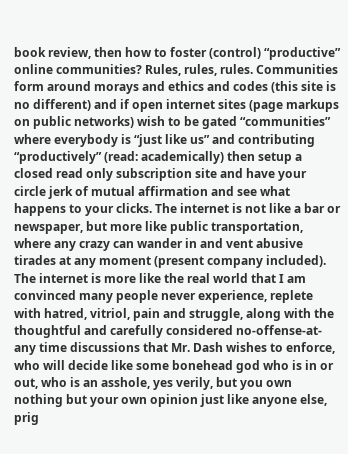book review, then how to foster (control) “productive” online communities? Rules, rules, rules. Communities form around morays and ethics and codes (this site is no different) and if open internet sites (page markups on public networks) wish to be gated “communities” where everybody is “just like us” and contributing “productively” (read: academically) then setup a closed read only subscription site and have your circle jerk of mutual affirmation and see what happens to your clicks. The internet is not like a bar or newspaper, but more like public transportation, where any crazy can wander in and vent abusive tirades at any moment (present company included). The internet is more like the real world that I am convinced many people never experience, replete with hatred, vitriol, pain and struggle, along with the thoughtful and carefully considered no-offense-at-any time discussions that Mr. Dash wishes to enforce, who will decide like some bonehead god who is in or out, who is an asshole, yes verily, but you own nothing but your own opinion just like anyone else, prig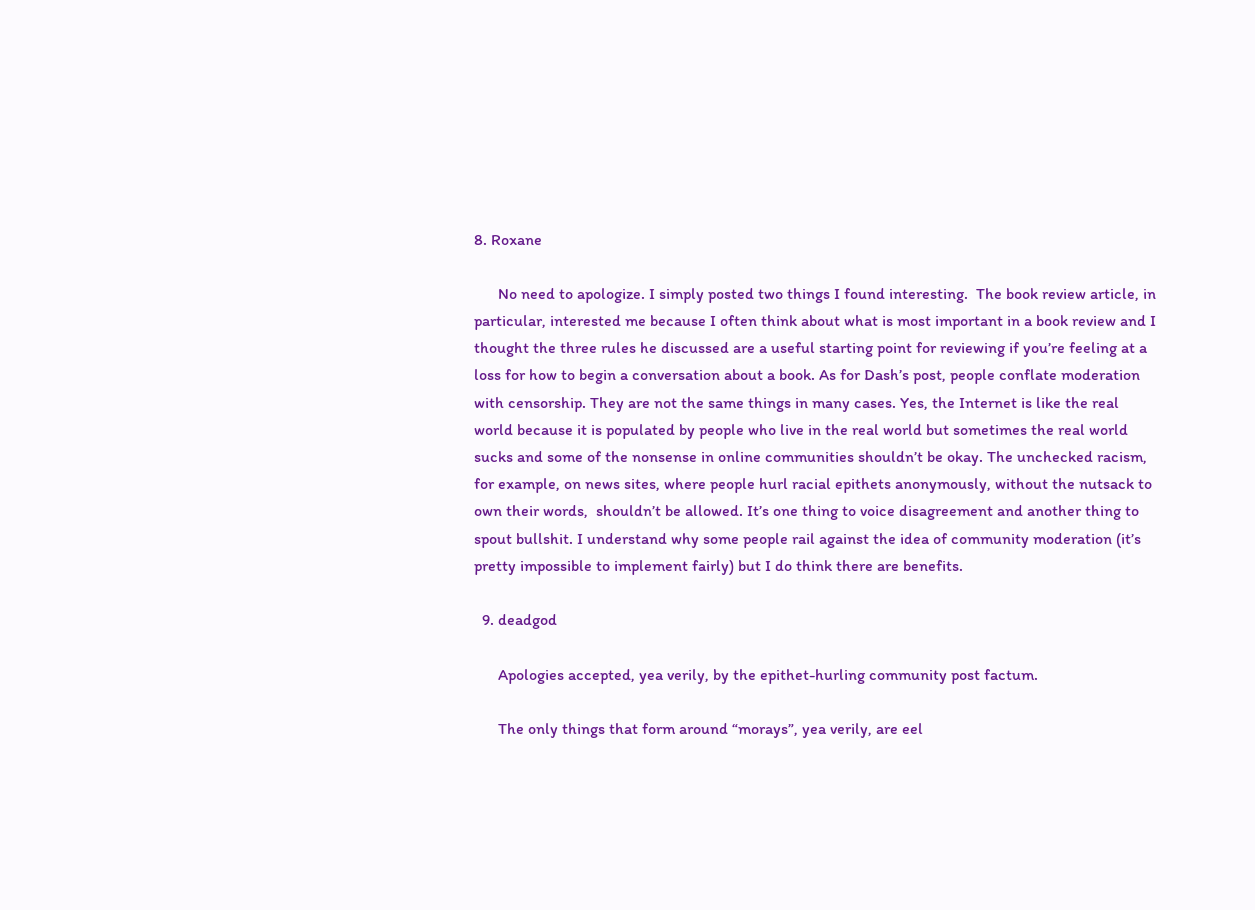8. Roxane

      No need to apologize. I simply posted two things I found interesting.  The book review article, in particular, interested me because I often think about what is most important in a book review and I thought the three rules he discussed are a useful starting point for reviewing if you’re feeling at a loss for how to begin a conversation about a book. As for Dash’s post, people conflate moderation with censorship. They are not the same things in many cases. Yes, the Internet is like the real world because it is populated by people who live in the real world but sometimes the real world sucks and some of the nonsense in online communities shouldn’t be okay. The unchecked racism, for example, on news sites, where people hurl racial epithets anonymously, without the nutsack to own their words,  shouldn’t be allowed. It’s one thing to voice disagreement and another thing to spout bullshit. I understand why some people rail against the idea of community moderation (it’s pretty impossible to implement fairly) but I do think there are benefits.

  9. deadgod

      Apologies accepted, yea verily, by the epithet-hurling community post factum.

      The only things that form around “morays”, yea verily, are eel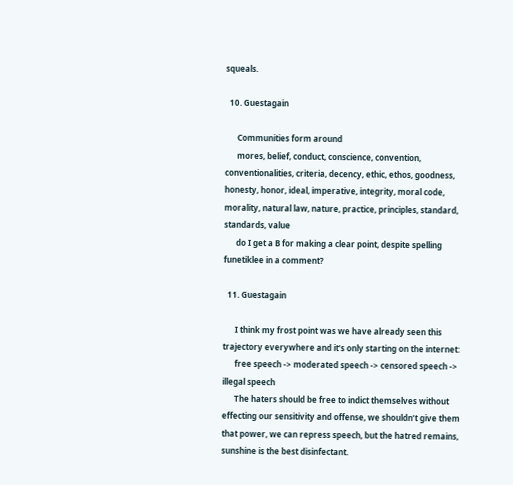squeals.

  10. Guestagain

      Communities form around
      mores, belief, conduct, conscience, convention, conventionalities, criteria, decency, ethic, ethos, goodness, honesty, honor, ideal, imperative, integrity, moral code, morality, natural law, nature, practice, principles, standard, standards, value
      do I get a B for making a clear point, despite spelling funetiklee in a comment?

  11. Guestagain

      I think my frost point was we have already seen this trajectory everywhere and it’s only starting on the internet:
      free speech -> moderated speech -> censored speech -> illegal speech
      The haters should be free to indict themselves without effecting our sensitivity and offense, we shouldn’t give them that power, we can repress speech, but the hatred remains, sunshine is the best disinfectant.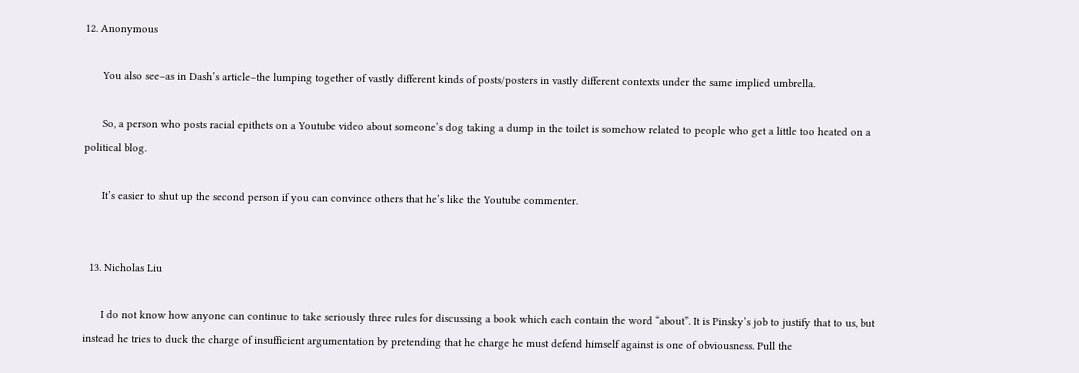12. Anonymous

      You also see–as in Dash’s article–the lumping together of vastly different kinds of posts/posters in vastly different contexts under the same implied umbrella.

      So, a person who posts racial epithets on a Youtube video about someone’s dog taking a dump in the toilet is somehow related to people who get a little too heated on a political blog.

      It’s easier to shut up the second person if you can convince others that he’s like the Youtube commenter.


  13. Nicholas Liu

      I do not know how anyone can continue to take seriously three rules for discussing a book which each contain the word “about”. It is Pinsky’s job to justify that to us, but instead he tries to duck the charge of insufficient argumentation by pretending that he charge he must defend himself against is one of obviousness. Pull the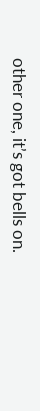other one, it’s got bells on.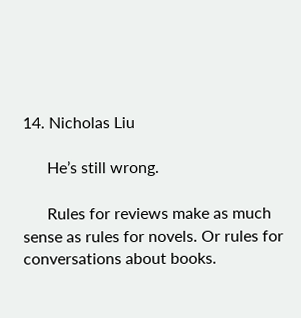14. Nicholas Liu

      He’s still wrong.

      Rules for reviews make as much sense as rules for novels. Or rules for conversations about books.